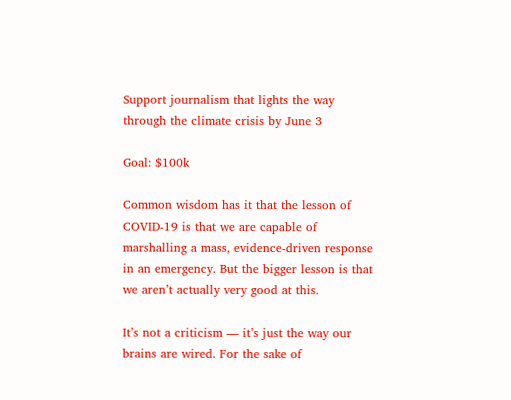Support journalism that lights the way through the climate crisis by June 3

Goal: $100k

Common wisdom has it that the lesson of COVID-19 is that we are capable of marshalling a mass, evidence-driven response in an emergency. But the bigger lesson is that we aren’t actually very good at this.

It’s not a criticism — it’s just the way our brains are wired. For the sake of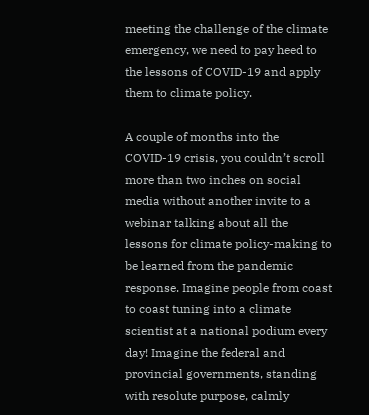meeting the challenge of the climate emergency, we need to pay heed to the lessons of COVID-19 and apply them to climate policy.

A couple of months into the COVID-19 crisis, you couldn’t scroll more than two inches on social media without another invite to a webinar talking about all the lessons for climate policy-making to be learned from the pandemic response. Imagine people from coast to coast tuning into a climate scientist at a national podium every day! Imagine the federal and provincial governments, standing with resolute purpose, calmly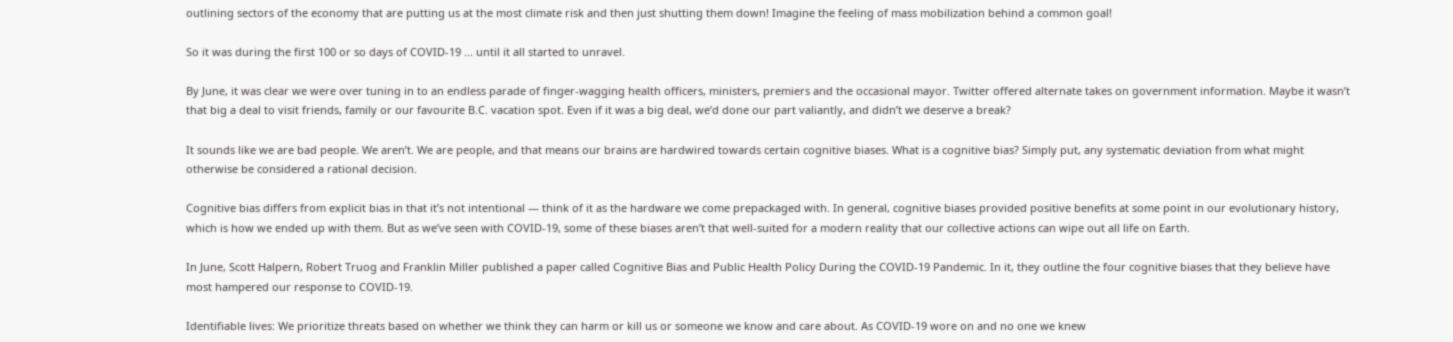outlining sectors of the economy that are putting us at the most climate risk and then just shutting them down! Imagine the feeling of mass mobilization behind a common goal!

So it was during the first 100 or so days of COVID-19 ... until it all started to unravel.

By June, it was clear we were over tuning in to an endless parade of finger-wagging health officers, ministers, premiers and the occasional mayor. Twitter offered alternate takes on government information. Maybe it wasn’t that big a deal to visit friends, family or our favourite B.C. vacation spot. Even if it was a big deal, we’d done our part valiantly, and didn’t we deserve a break?

It sounds like we are bad people. We aren’t. We are people, and that means our brains are hardwired towards certain cognitive biases. What is a cognitive bias? Simply put, any systematic deviation from what might otherwise be considered a rational decision.

Cognitive bias differs from explicit bias in that it’s not intentional — think of it as the hardware we come prepackaged with. In general, cognitive biases provided positive benefits at some point in our evolutionary history, which is how we ended up with them. But as we’ve seen with COVID-19, some of these biases aren’t that well-suited for a modern reality that our collective actions can wipe out all life on Earth.

In June, Scott Halpern, Robert Truog and Franklin Miller published a paper called Cognitive Bias and Public Health Policy During the COVID-19 Pandemic. In it, they outline the four cognitive biases that they believe have most hampered our response to COVID-19.

Identifiable lives: We prioritize threats based on whether we think they can harm or kill us or someone we know and care about. As COVID-19 wore on and no one we knew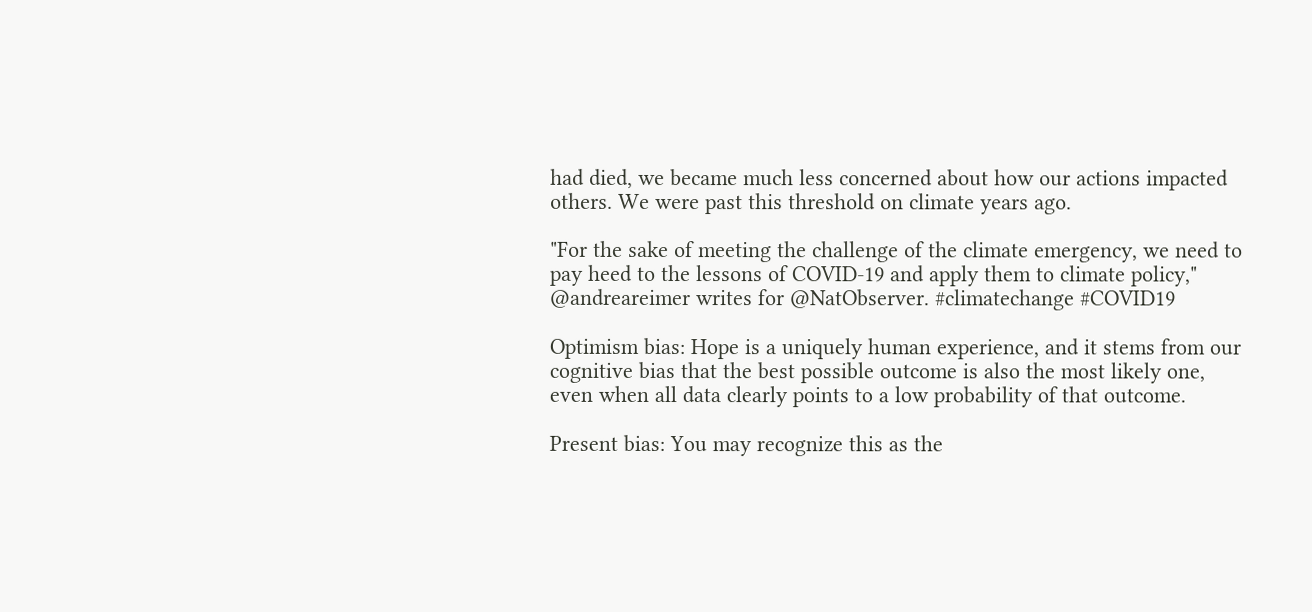had died, we became much less concerned about how our actions impacted others. We were past this threshold on climate years ago.

"For the sake of meeting the challenge of the climate emergency, we need to pay heed to the lessons of COVID-19 and apply them to climate policy," @andreareimer writes for @NatObserver. #climatechange #COVID19

Optimism bias: Hope is a uniquely human experience, and it stems from our cognitive bias that the best possible outcome is also the most likely one, even when all data clearly points to a low probability of that outcome.

Present bias: You may recognize this as the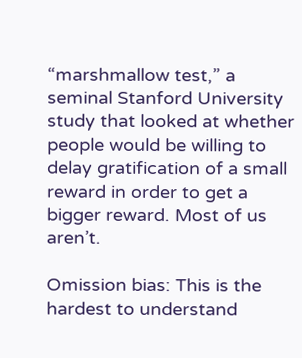“marshmallow test,” a seminal Stanford University study that looked at whether people would be willing to delay gratification of a small reward in order to get a bigger reward. Most of us aren’t.

Omission bias: This is the hardest to understand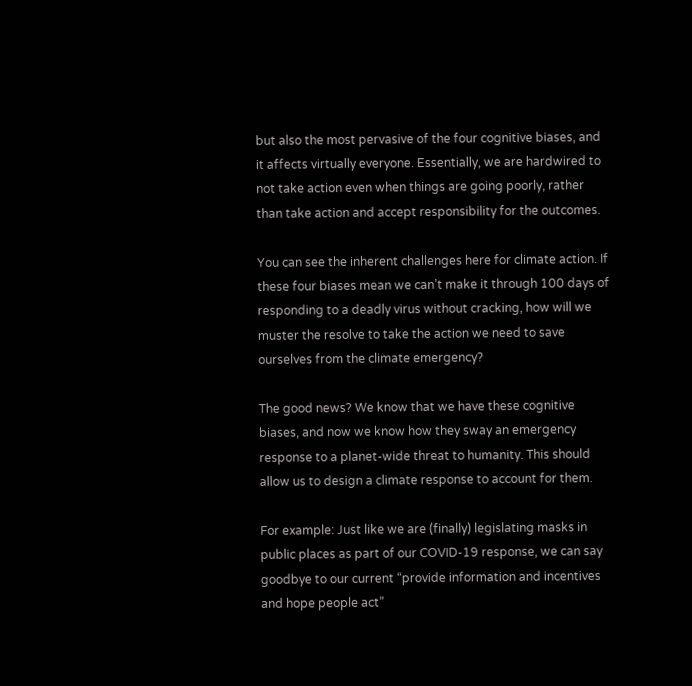but also the most pervasive of the four cognitive biases, and it affects virtually everyone. Essentially, we are hardwired to not take action even when things are going poorly, rather than take action and accept responsibility for the outcomes.

You can see the inherent challenges here for climate action. If these four biases mean we can’t make it through 100 days of responding to a deadly virus without cracking, how will we muster the resolve to take the action we need to save ourselves from the climate emergency?

The good news? We know that we have these cognitive biases, and now we know how they sway an emergency response to a planet-wide threat to humanity. This should allow us to design a climate response to account for them.

For example: Just like we are (finally) legislating masks in public places as part of our COVID-19 response, we can say goodbye to our current “provide information and incentives and hope people act”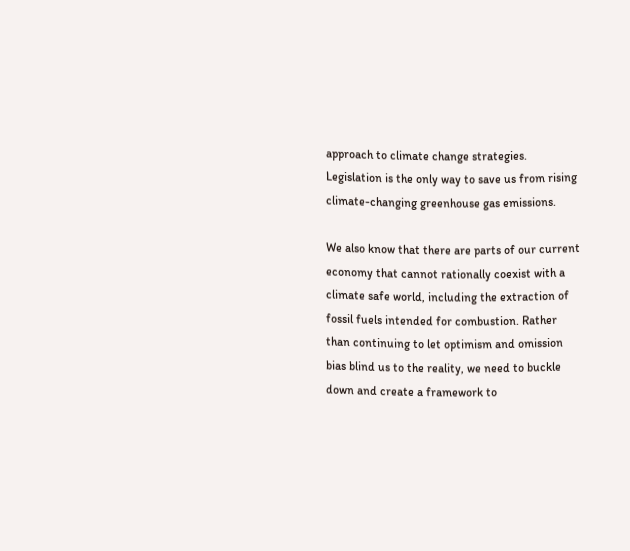approach to climate change strategies. Legislation is the only way to save us from rising climate-changing greenhouse gas emissions.

We also know that there are parts of our current economy that cannot rationally coexist with a climate safe world, including the extraction of fossil fuels intended for combustion. Rather than continuing to let optimism and omission bias blind us to the reality, we need to buckle down and create a framework to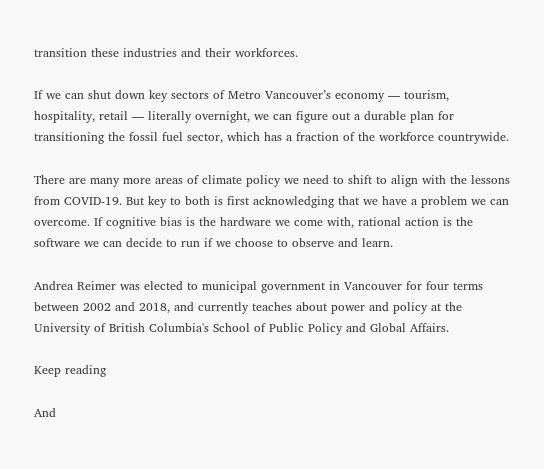transition these industries and their workforces.

If we can shut down key sectors of Metro Vancouver’s economy — tourism, hospitality, retail — literally overnight, we can figure out a durable plan for transitioning the fossil fuel sector, which has a fraction of the workforce countrywide.

There are many more areas of climate policy we need to shift to align with the lessons from COVID-19. But key to both is first acknowledging that we have a problem we can overcome. If cognitive bias is the hardware we come with, rational action is the software we can decide to run if we choose to observe and learn.

Andrea Reimer was elected to municipal government in Vancouver for four terms between 2002 and 2018, and currently teaches about power and policy at the University of British Columbia's School of Public Policy and Global Affairs.

Keep reading

And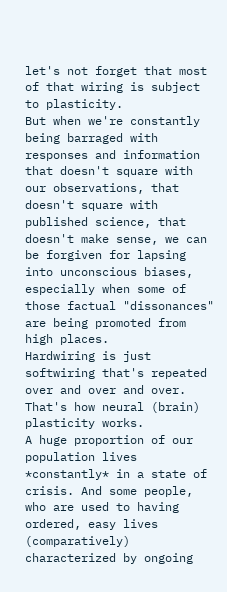let's not forget that most of that wiring is subject to plasticity.
But when we're constantly being barraged with responses and information that doesn't square with our observations, that doesn't square with published science, that doesn't make sense, we can be forgiven for lapsing into unconscious biases, especially when some of those factual "dissonances" are being promoted from high places.
Hardwiring is just softwiring that's repeated over and over and over. That's how neural (brain) plasticity works.
A huge proportion of our population lives *constantly* in a state of crisis. And some people, who are used to having ordered, easy lives (comparatively) characterized by ongoing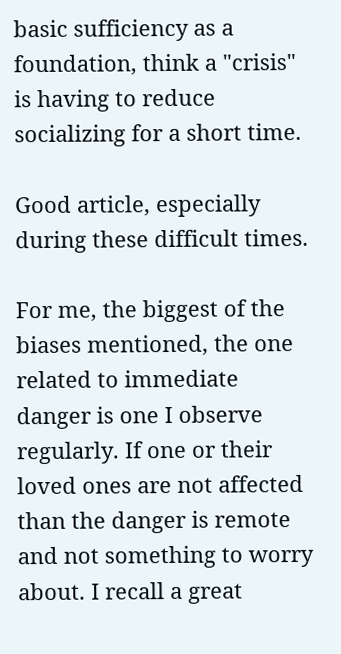basic sufficiency as a foundation, think a "crisis" is having to reduce socializing for a short time.

Good article, especially during these difficult times.

For me, the biggest of the biases mentioned, the one related to immediate danger is one I observe regularly. If one or their loved ones are not affected than the danger is remote and not something to worry about. I recall a great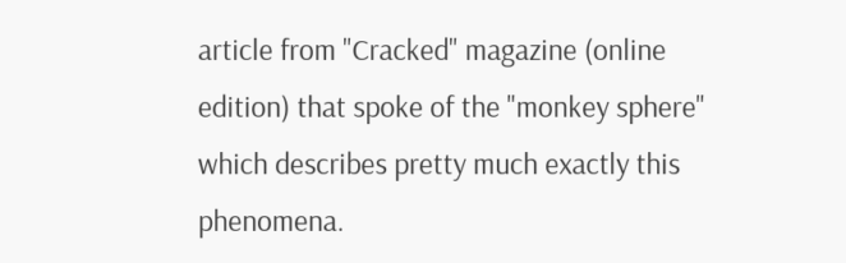article from "Cracked" magazine (online edition) that spoke of the "monkey sphere" which describes pretty much exactly this phenomena.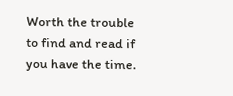Worth the trouble to find and read if you have the time.